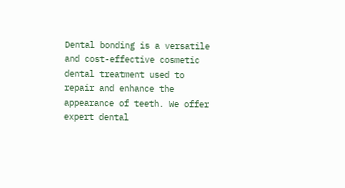Dental bonding is a versatile and cost-effective cosmetic dental treatment used to repair and enhance the appearance of teeth. We offer expert dental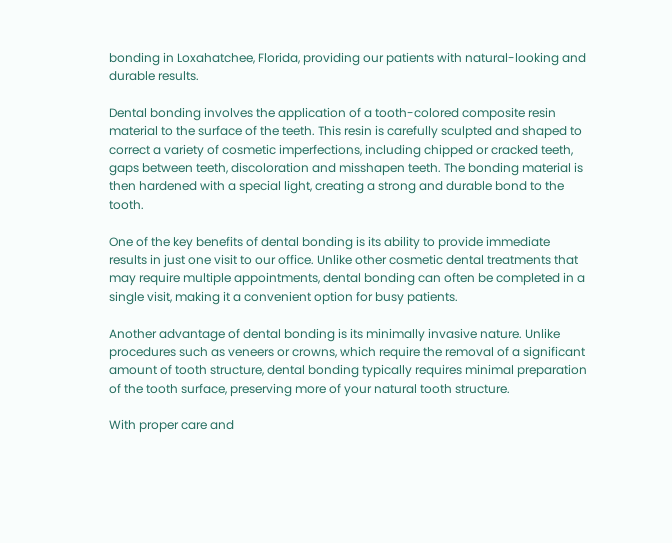bonding in Loxahatchee, Florida, providing our patients with natural-looking and durable results.

Dental bonding involves the application of a tooth-colored composite resin material to the surface of the teeth. This resin is carefully sculpted and shaped to correct a variety of cosmetic imperfections, including chipped or cracked teeth, gaps between teeth, discoloration and misshapen teeth. The bonding material is then hardened with a special light, creating a strong and durable bond to the tooth.

One of the key benefits of dental bonding is its ability to provide immediate results in just one visit to our office. Unlike other cosmetic dental treatments that may require multiple appointments, dental bonding can often be completed in a single visit, making it a convenient option for busy patients.

Another advantage of dental bonding is its minimally invasive nature. Unlike procedures such as veneers or crowns, which require the removal of a significant amount of tooth structure, dental bonding typically requires minimal preparation of the tooth surface, preserving more of your natural tooth structure.

With proper care and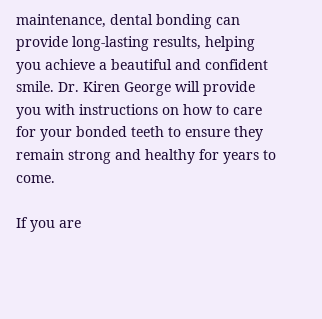maintenance, dental bonding can provide long-lasting results, helping you achieve a beautiful and confident smile. Dr. Kiren George will provide you with instructions on how to care for your bonded teeth to ensure they remain strong and healthy for years to come.

If you are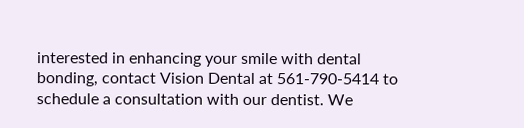interested in enhancing your smile with dental bonding, contact Vision Dental at 561-790-5414 to schedule a consultation with our dentist. We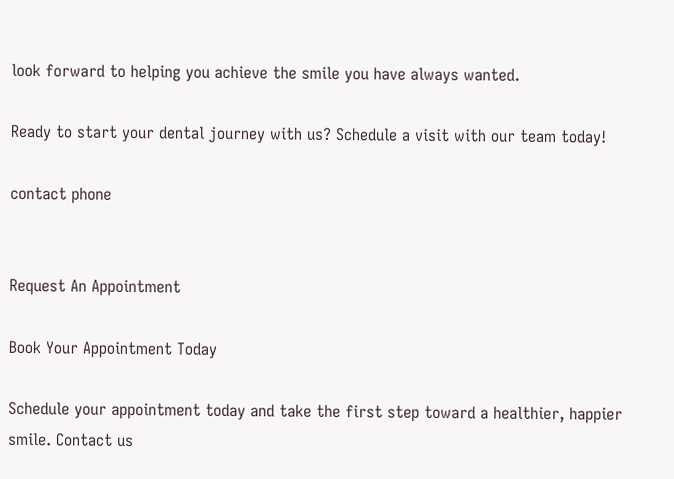look forward to helping you achieve the smile you have always wanted.

Ready to start your dental journey with us? Schedule a visit with our team today!

contact phone


Request An Appointment

Book Your Appointment Today

Schedule your appointment today and take the first step toward a healthier, happier smile. Contact us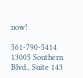now!

561-790-5414 13005 Southern Blvd., Suite 143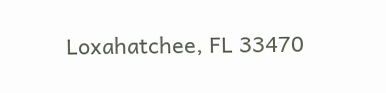Loxahatchee, FL 33470